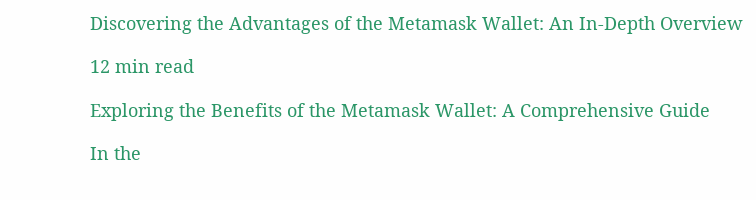Discovering the Advantages of the Metamask Wallet: An In-Depth Overview

12 min read

Exploring the Benefits of the Metamask Wallet: A Comprehensive Guide

In the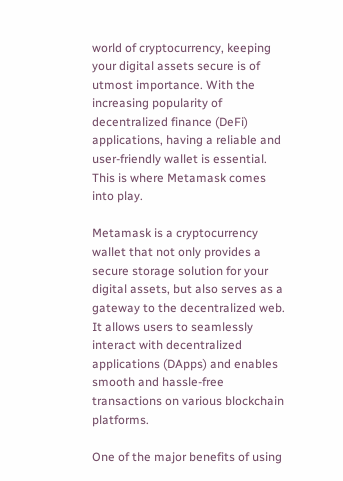world of cryptocurrency, keeping your digital assets secure is of utmost importance. With the increasing popularity of decentralized finance (DeFi) applications, having a reliable and user-friendly wallet is essential. This is where Metamask comes into play.

Metamask is a cryptocurrency wallet that not only provides a secure storage solution for your digital assets, but also serves as a gateway to the decentralized web. It allows users to seamlessly interact with decentralized applications (DApps) and enables smooth and hassle-free transactions on various blockchain platforms.

One of the major benefits of using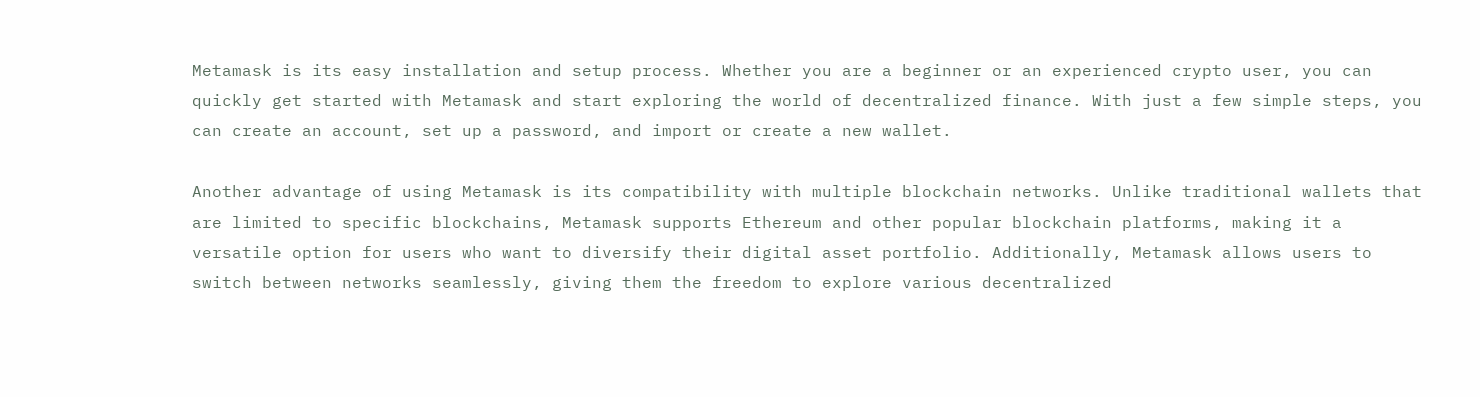Metamask is its easy installation and setup process. Whether you are a beginner or an experienced crypto user, you can quickly get started with Metamask and start exploring the world of decentralized finance. With just a few simple steps, you can create an account, set up a password, and import or create a new wallet.

Another advantage of using Metamask is its compatibility with multiple blockchain networks. Unlike traditional wallets that are limited to specific blockchains, Metamask supports Ethereum and other popular blockchain platforms, making it a versatile option for users who want to diversify their digital asset portfolio. Additionally, Metamask allows users to switch between networks seamlessly, giving them the freedom to explore various decentralized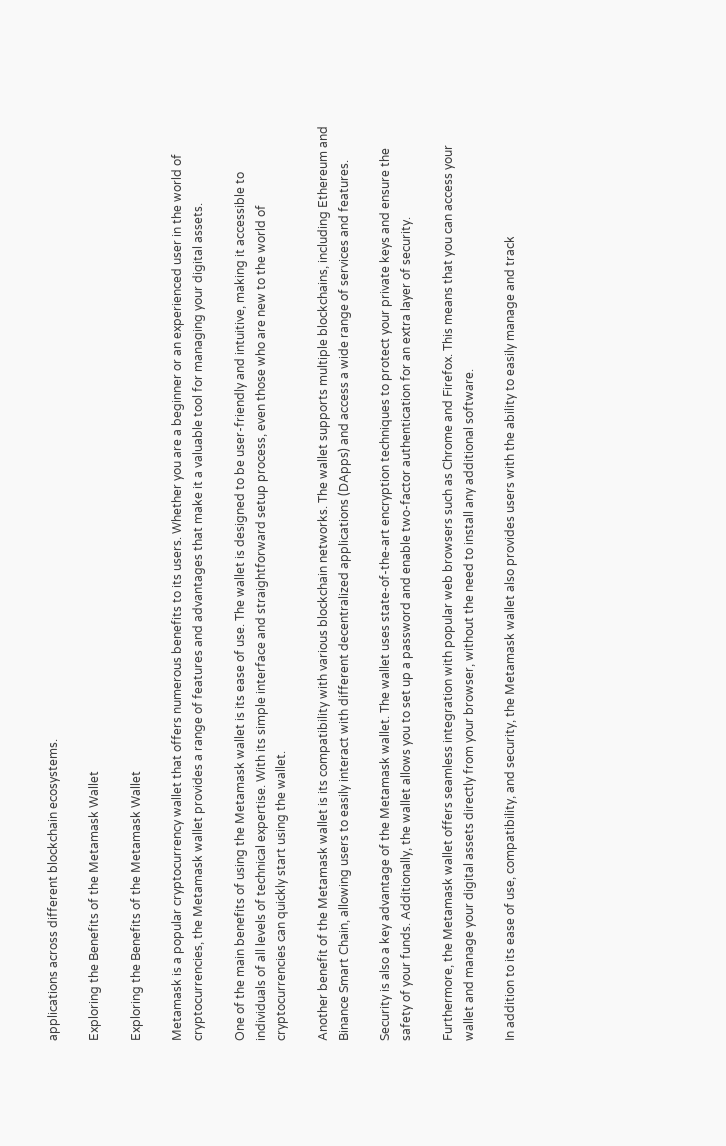applications across different blockchain ecosystems.

Exploring the Benefits of the Metamask Wallet

Exploring the Benefits of the Metamask Wallet

Metamask is a popular cryptocurrency wallet that offers numerous benefits to its users. Whether you are a beginner or an experienced user in the world of cryptocurrencies, the Metamask wallet provides a range of features and advantages that make it a valuable tool for managing your digital assets.

One of the main benefits of using the Metamask wallet is its ease of use. The wallet is designed to be user-friendly and intuitive, making it accessible to individuals of all levels of technical expertise. With its simple interface and straightforward setup process, even those who are new to the world of cryptocurrencies can quickly start using the wallet.

Another benefit of the Metamask wallet is its compatibility with various blockchain networks. The wallet supports multiple blockchains, including Ethereum and Binance Smart Chain, allowing users to easily interact with different decentralized applications (DApps) and access a wide range of services and features.

Security is also a key advantage of the Metamask wallet. The wallet uses state-of-the-art encryption techniques to protect your private keys and ensure the safety of your funds. Additionally, the wallet allows you to set up a password and enable two-factor authentication for an extra layer of security.

Furthermore, the Metamask wallet offers seamless integration with popular web browsers such as Chrome and Firefox. This means that you can access your wallet and manage your digital assets directly from your browser, without the need to install any additional software.

In addition to its ease of use, compatibility, and security, the Metamask wallet also provides users with the ability to easily manage and track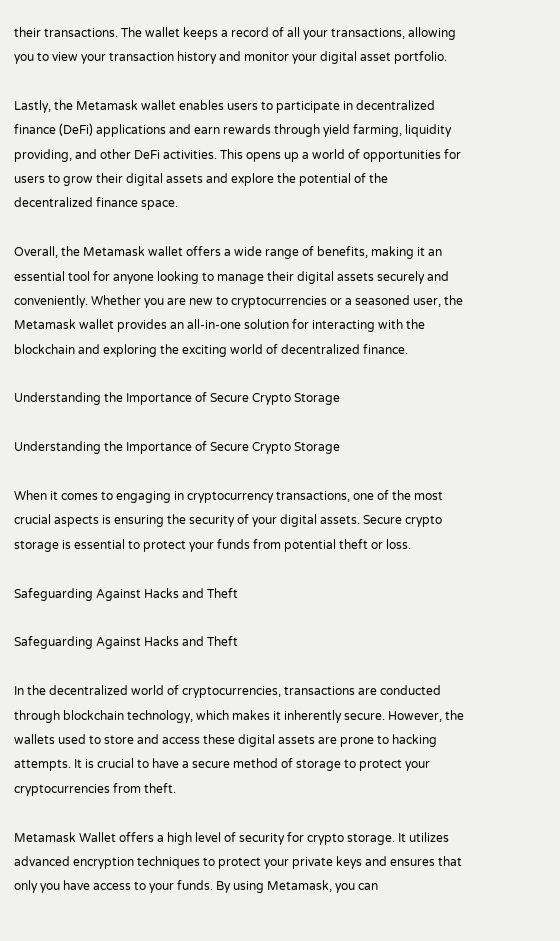their transactions. The wallet keeps a record of all your transactions, allowing you to view your transaction history and monitor your digital asset portfolio.

Lastly, the Metamask wallet enables users to participate in decentralized finance (DeFi) applications and earn rewards through yield farming, liquidity providing, and other DeFi activities. This opens up a world of opportunities for users to grow their digital assets and explore the potential of the decentralized finance space.

Overall, the Metamask wallet offers a wide range of benefits, making it an essential tool for anyone looking to manage their digital assets securely and conveniently. Whether you are new to cryptocurrencies or a seasoned user, the Metamask wallet provides an all-in-one solution for interacting with the blockchain and exploring the exciting world of decentralized finance.

Understanding the Importance of Secure Crypto Storage

Understanding the Importance of Secure Crypto Storage

When it comes to engaging in cryptocurrency transactions, one of the most crucial aspects is ensuring the security of your digital assets. Secure crypto storage is essential to protect your funds from potential theft or loss.

Safeguarding Against Hacks and Theft

Safeguarding Against Hacks and Theft

In the decentralized world of cryptocurrencies, transactions are conducted through blockchain technology, which makes it inherently secure. However, the wallets used to store and access these digital assets are prone to hacking attempts. It is crucial to have a secure method of storage to protect your cryptocurrencies from theft.

Metamask Wallet offers a high level of security for crypto storage. It utilizes advanced encryption techniques to protect your private keys and ensures that only you have access to your funds. By using Metamask, you can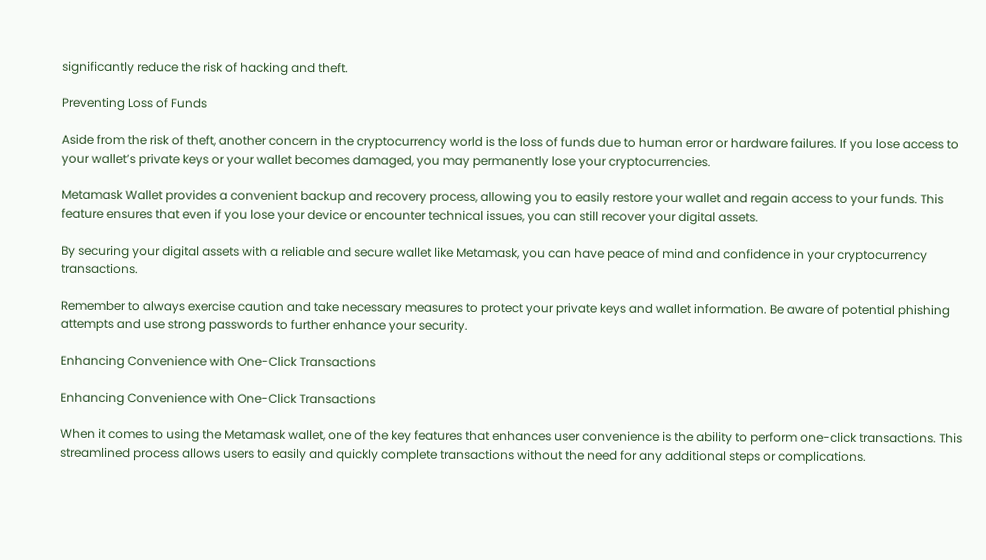significantly reduce the risk of hacking and theft.

Preventing Loss of Funds

Aside from the risk of theft, another concern in the cryptocurrency world is the loss of funds due to human error or hardware failures. If you lose access to your wallet’s private keys or your wallet becomes damaged, you may permanently lose your cryptocurrencies.

Metamask Wallet provides a convenient backup and recovery process, allowing you to easily restore your wallet and regain access to your funds. This feature ensures that even if you lose your device or encounter technical issues, you can still recover your digital assets.

By securing your digital assets with a reliable and secure wallet like Metamask, you can have peace of mind and confidence in your cryptocurrency transactions.

Remember to always exercise caution and take necessary measures to protect your private keys and wallet information. Be aware of potential phishing attempts and use strong passwords to further enhance your security.

Enhancing Convenience with One-Click Transactions

Enhancing Convenience with One-Click Transactions

When it comes to using the Metamask wallet, one of the key features that enhances user convenience is the ability to perform one-click transactions. This streamlined process allows users to easily and quickly complete transactions without the need for any additional steps or complications.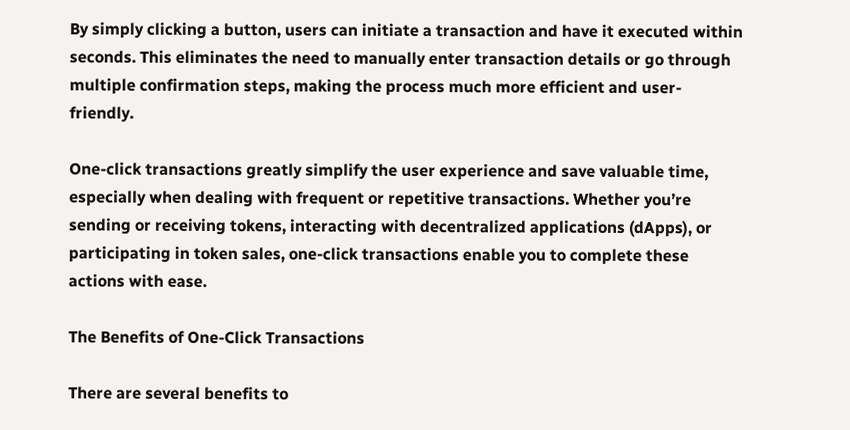By simply clicking a button, users can initiate a transaction and have it executed within seconds. This eliminates the need to manually enter transaction details or go through multiple confirmation steps, making the process much more efficient and user-friendly.

One-click transactions greatly simplify the user experience and save valuable time, especially when dealing with frequent or repetitive transactions. Whether you’re sending or receiving tokens, interacting with decentralized applications (dApps), or participating in token sales, one-click transactions enable you to complete these actions with ease.

The Benefits of One-Click Transactions

There are several benefits to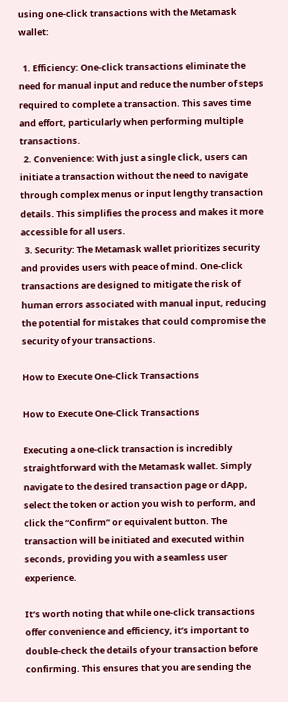using one-click transactions with the Metamask wallet:

  1. Efficiency: One-click transactions eliminate the need for manual input and reduce the number of steps required to complete a transaction. This saves time and effort, particularly when performing multiple transactions.
  2. Convenience: With just a single click, users can initiate a transaction without the need to navigate through complex menus or input lengthy transaction details. This simplifies the process and makes it more accessible for all users.
  3. Security: The Metamask wallet prioritizes security and provides users with peace of mind. One-click transactions are designed to mitigate the risk of human errors associated with manual input, reducing the potential for mistakes that could compromise the security of your transactions.

How to Execute One-Click Transactions

How to Execute One-Click Transactions

Executing a one-click transaction is incredibly straightforward with the Metamask wallet. Simply navigate to the desired transaction page or dApp, select the token or action you wish to perform, and click the “Confirm” or equivalent button. The transaction will be initiated and executed within seconds, providing you with a seamless user experience.

It’s worth noting that while one-click transactions offer convenience and efficiency, it’s important to double-check the details of your transaction before confirming. This ensures that you are sending the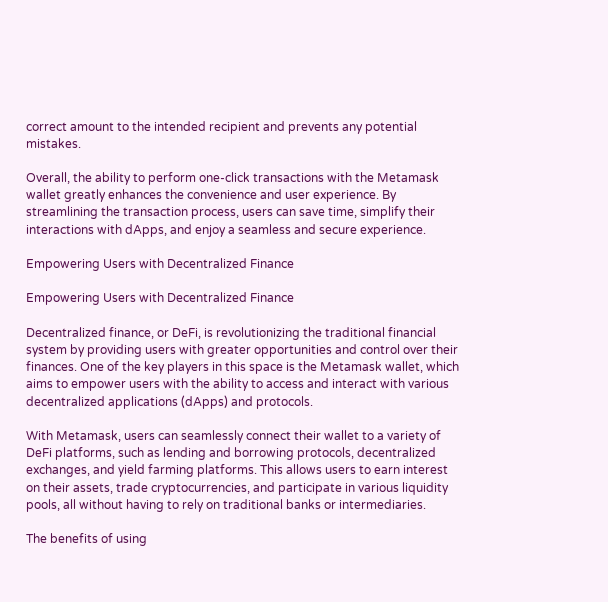correct amount to the intended recipient and prevents any potential mistakes.

Overall, the ability to perform one-click transactions with the Metamask wallet greatly enhances the convenience and user experience. By streamlining the transaction process, users can save time, simplify their interactions with dApps, and enjoy a seamless and secure experience.

Empowering Users with Decentralized Finance

Empowering Users with Decentralized Finance

Decentralized finance, or DeFi, is revolutionizing the traditional financial system by providing users with greater opportunities and control over their finances. One of the key players in this space is the Metamask wallet, which aims to empower users with the ability to access and interact with various decentralized applications (dApps) and protocols.

With Metamask, users can seamlessly connect their wallet to a variety of DeFi platforms, such as lending and borrowing protocols, decentralized exchanges, and yield farming platforms. This allows users to earn interest on their assets, trade cryptocurrencies, and participate in various liquidity pools, all without having to rely on traditional banks or intermediaries.

The benefits of using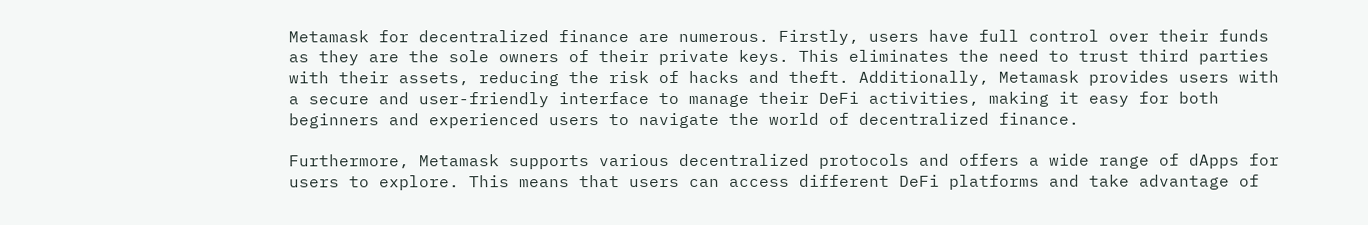Metamask for decentralized finance are numerous. Firstly, users have full control over their funds as they are the sole owners of their private keys. This eliminates the need to trust third parties with their assets, reducing the risk of hacks and theft. Additionally, Metamask provides users with a secure and user-friendly interface to manage their DeFi activities, making it easy for both beginners and experienced users to navigate the world of decentralized finance.

Furthermore, Metamask supports various decentralized protocols and offers a wide range of dApps for users to explore. This means that users can access different DeFi platforms and take advantage of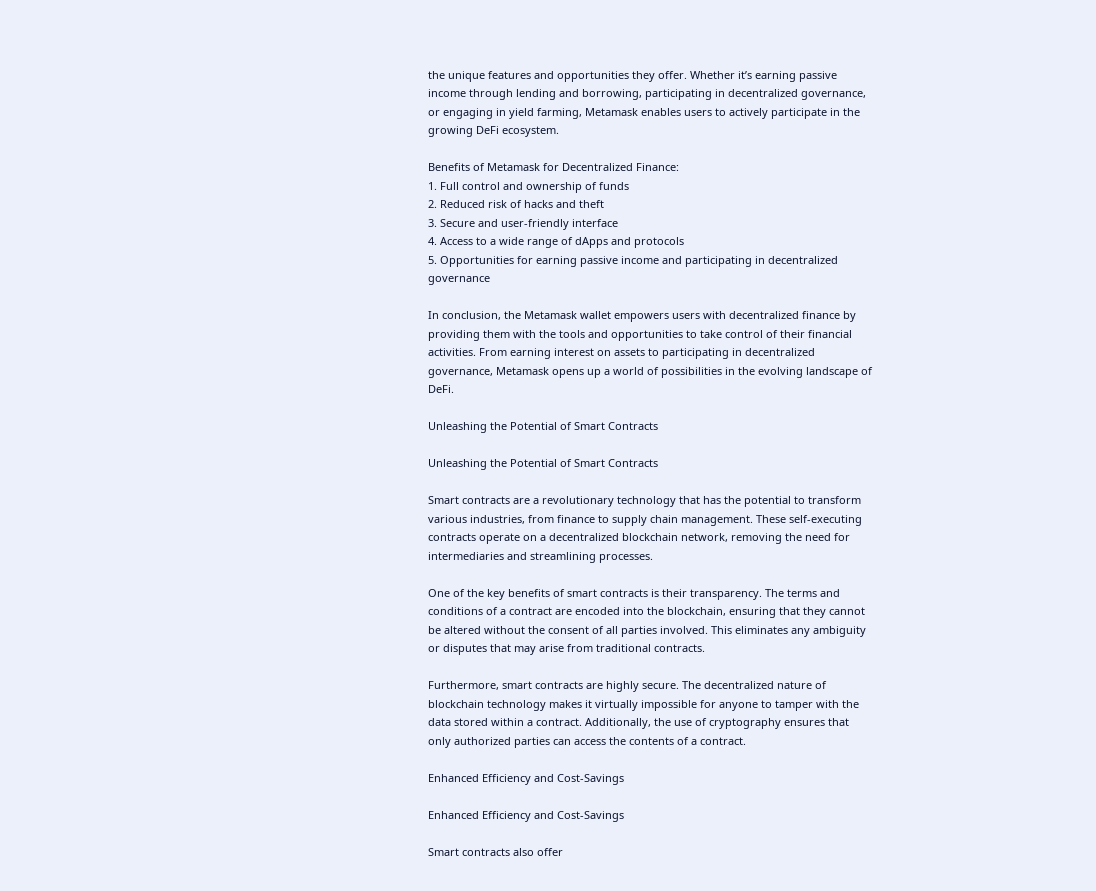the unique features and opportunities they offer. Whether it’s earning passive income through lending and borrowing, participating in decentralized governance, or engaging in yield farming, Metamask enables users to actively participate in the growing DeFi ecosystem.

Benefits of Metamask for Decentralized Finance:
1. Full control and ownership of funds
2. Reduced risk of hacks and theft
3. Secure and user-friendly interface
4. Access to a wide range of dApps and protocols
5. Opportunities for earning passive income and participating in decentralized governance

In conclusion, the Metamask wallet empowers users with decentralized finance by providing them with the tools and opportunities to take control of their financial activities. From earning interest on assets to participating in decentralized governance, Metamask opens up a world of possibilities in the evolving landscape of DeFi.

Unleashing the Potential of Smart Contracts

Unleashing the Potential of Smart Contracts

Smart contracts are a revolutionary technology that has the potential to transform various industries, from finance to supply chain management. These self-executing contracts operate on a decentralized blockchain network, removing the need for intermediaries and streamlining processes.

One of the key benefits of smart contracts is their transparency. The terms and conditions of a contract are encoded into the blockchain, ensuring that they cannot be altered without the consent of all parties involved. This eliminates any ambiguity or disputes that may arise from traditional contracts.

Furthermore, smart contracts are highly secure. The decentralized nature of blockchain technology makes it virtually impossible for anyone to tamper with the data stored within a contract. Additionally, the use of cryptography ensures that only authorized parties can access the contents of a contract.

Enhanced Efficiency and Cost-Savings

Enhanced Efficiency and Cost-Savings

Smart contracts also offer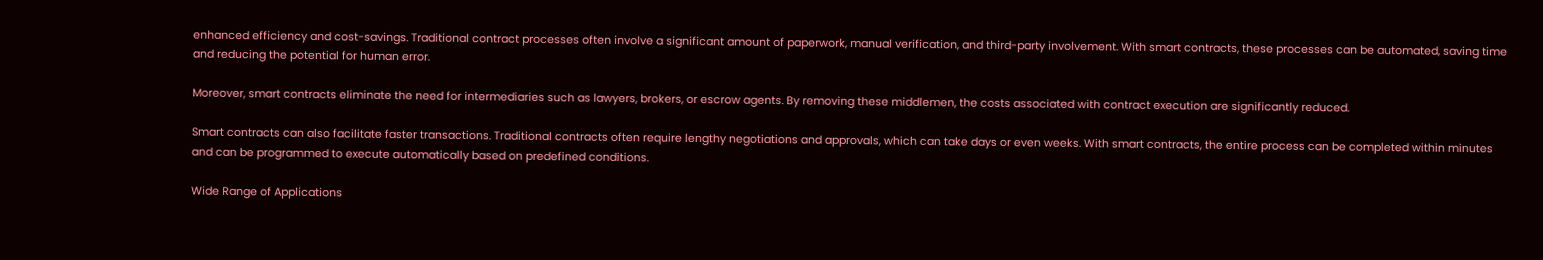enhanced efficiency and cost-savings. Traditional contract processes often involve a significant amount of paperwork, manual verification, and third-party involvement. With smart contracts, these processes can be automated, saving time and reducing the potential for human error.

Moreover, smart contracts eliminate the need for intermediaries such as lawyers, brokers, or escrow agents. By removing these middlemen, the costs associated with contract execution are significantly reduced.

Smart contracts can also facilitate faster transactions. Traditional contracts often require lengthy negotiations and approvals, which can take days or even weeks. With smart contracts, the entire process can be completed within minutes and can be programmed to execute automatically based on predefined conditions.

Wide Range of Applications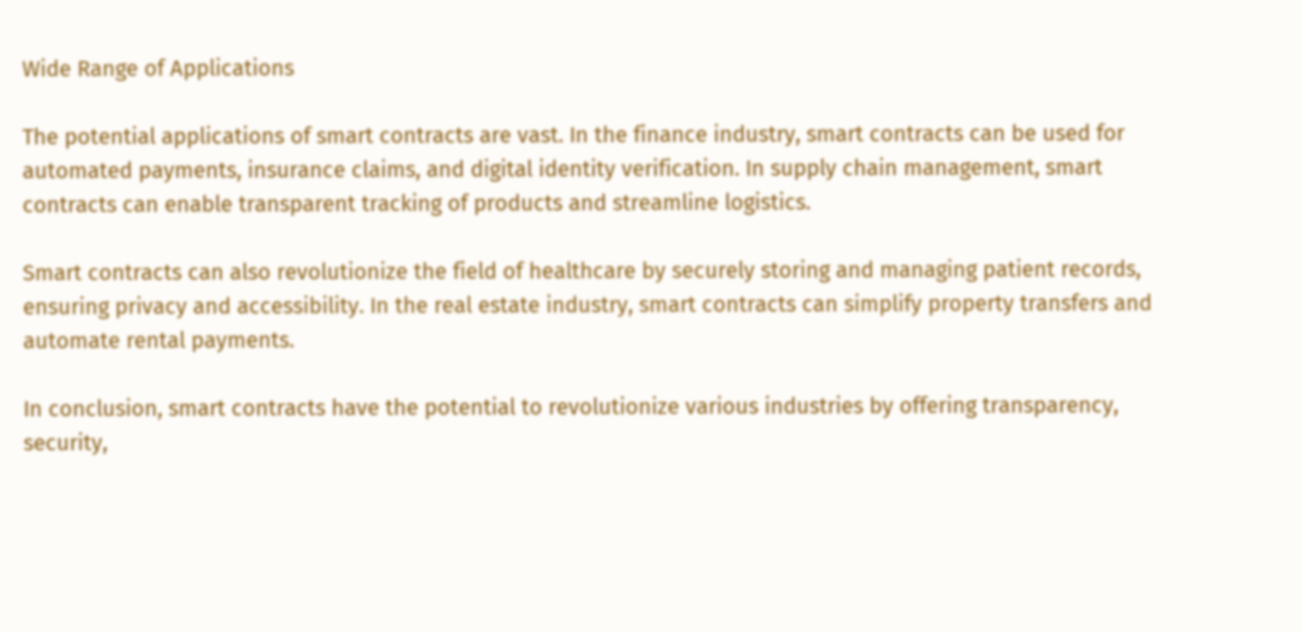Wide Range of Applications

The potential applications of smart contracts are vast. In the finance industry, smart contracts can be used for automated payments, insurance claims, and digital identity verification. In supply chain management, smart contracts can enable transparent tracking of products and streamline logistics.

Smart contracts can also revolutionize the field of healthcare by securely storing and managing patient records, ensuring privacy and accessibility. In the real estate industry, smart contracts can simplify property transfers and automate rental payments.

In conclusion, smart contracts have the potential to revolutionize various industries by offering transparency, security,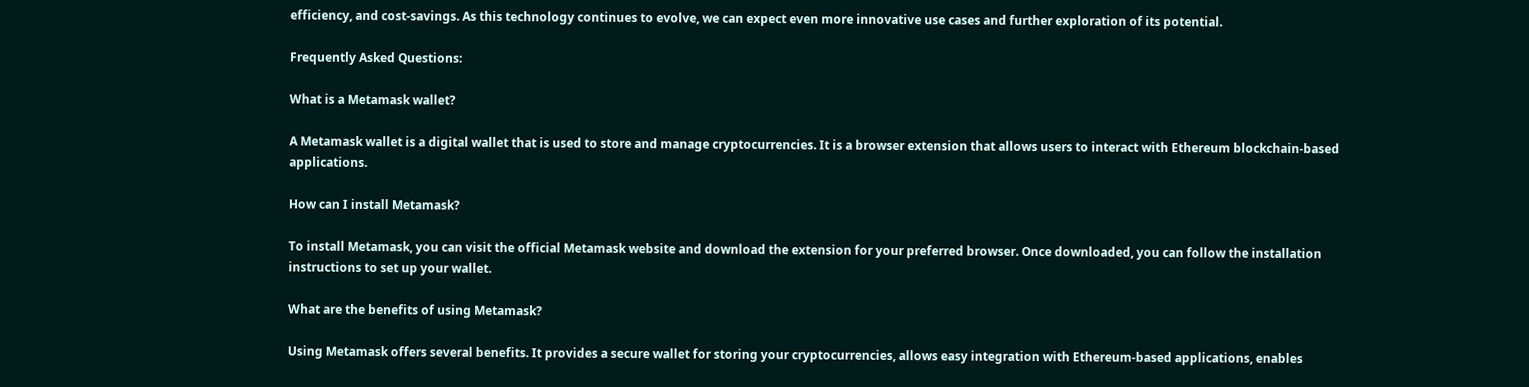efficiency, and cost-savings. As this technology continues to evolve, we can expect even more innovative use cases and further exploration of its potential.

Frequently Asked Questions:

What is a Metamask wallet?

A Metamask wallet is a digital wallet that is used to store and manage cryptocurrencies. It is a browser extension that allows users to interact with Ethereum blockchain-based applications.

How can I install Metamask?

To install Metamask, you can visit the official Metamask website and download the extension for your preferred browser. Once downloaded, you can follow the installation instructions to set up your wallet.

What are the benefits of using Metamask?

Using Metamask offers several benefits. It provides a secure wallet for storing your cryptocurrencies, allows easy integration with Ethereum-based applications, enables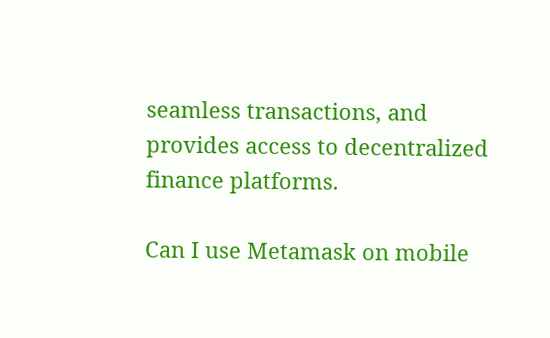seamless transactions, and provides access to decentralized finance platforms.

Can I use Metamask on mobile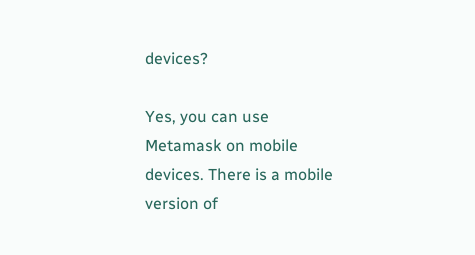devices?

Yes, you can use Metamask on mobile devices. There is a mobile version of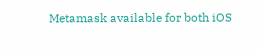Metamask available for both iOS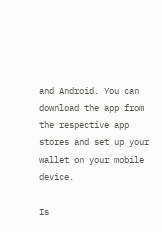and Android. You can download the app from the respective app stores and set up your wallet on your mobile device.

Is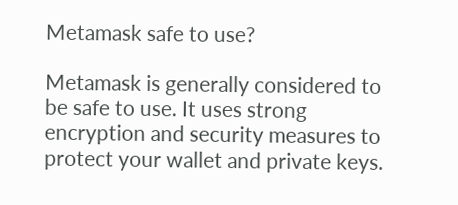Metamask safe to use?

Metamask is generally considered to be safe to use. It uses strong encryption and security measures to protect your wallet and private keys.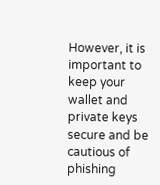However, it is important to keep your wallet and private keys secure and be cautious of phishing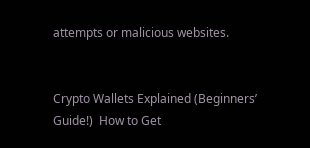attempts or malicious websites.


Crypto Wallets Explained (Beginners’ Guide!)  How to Get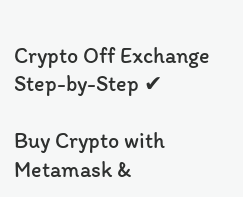Crypto Off Exchange Step-by-Step ✔

Buy Crypto with Metamask &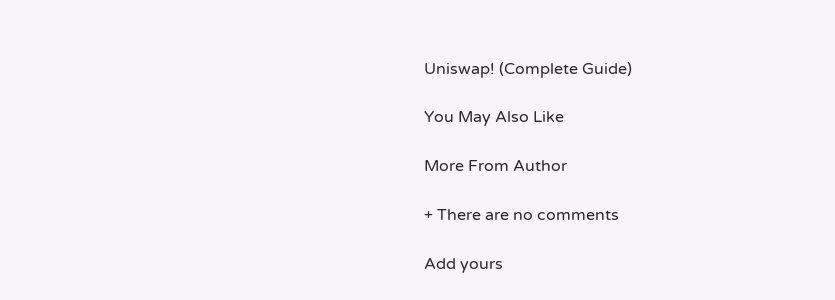Uniswap! (Complete Guide)

You May Also Like

More From Author

+ There are no comments

Add yours